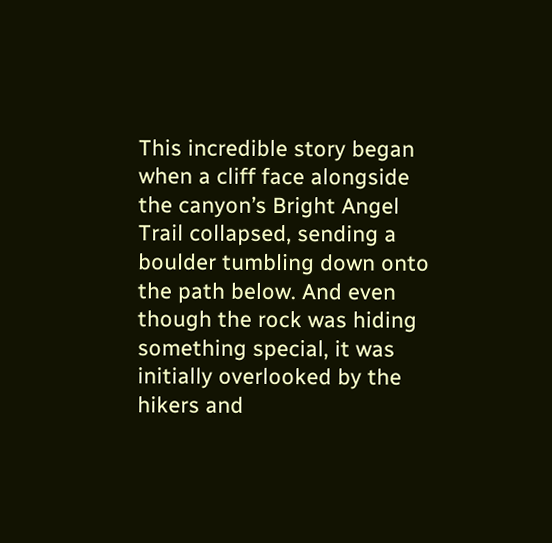This incredible story began when a cliff face alongside the canyon’s Bright Angel Trail collapsed, sending a boulder tumbling down onto the path below. And even though the rock was hiding something special, it was initially overlooked by the hikers and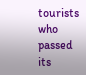tourists who passed its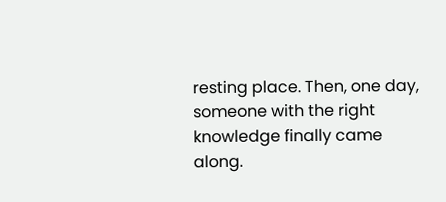resting place. Then, one day, someone with the right knowledge finally came along.